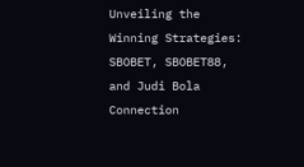Unveiling the Winning Strategies: SBOBET, SBOBET88, and Judi Bola Connection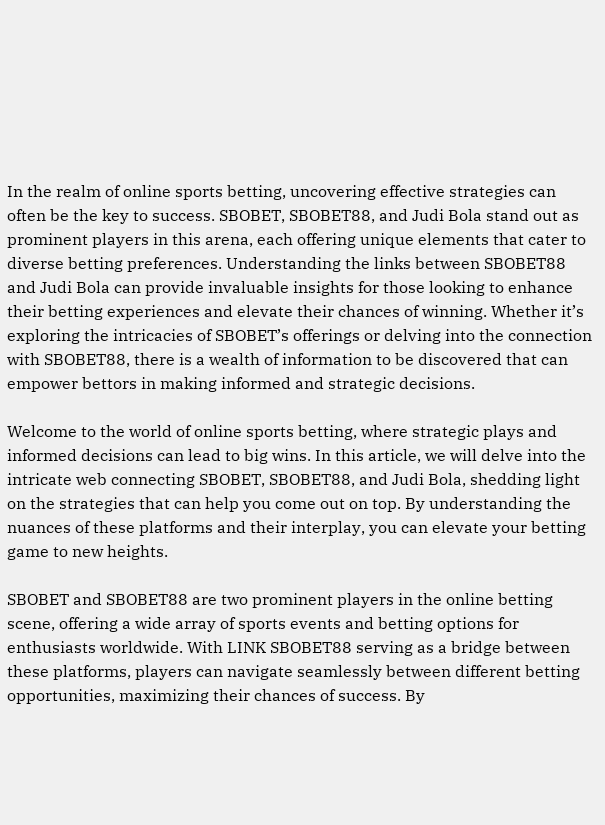In the realm of online sports betting, uncovering effective strategies can often be the key to success. SBOBET, SBOBET88, and Judi Bola stand out as prominent players in this arena, each offering unique elements that cater to diverse betting preferences. Understanding the links between SBOBET88 and Judi Bola can provide invaluable insights for those looking to enhance their betting experiences and elevate their chances of winning. Whether it’s exploring the intricacies of SBOBET’s offerings or delving into the connection with SBOBET88, there is a wealth of information to be discovered that can empower bettors in making informed and strategic decisions.

Welcome to the world of online sports betting, where strategic plays and informed decisions can lead to big wins. In this article, we will delve into the intricate web connecting SBOBET, SBOBET88, and Judi Bola, shedding light on the strategies that can help you come out on top. By understanding the nuances of these platforms and their interplay, you can elevate your betting game to new heights.

SBOBET and SBOBET88 are two prominent players in the online betting scene, offering a wide array of sports events and betting options for enthusiasts worldwide. With LINK SBOBET88 serving as a bridge between these platforms, players can navigate seamlessly between different betting opportunities, maximizing their chances of success. By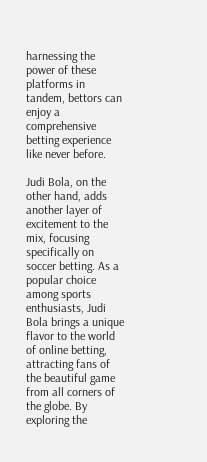harnessing the power of these platforms in tandem, bettors can enjoy a comprehensive betting experience like never before.

Judi Bola, on the other hand, adds another layer of excitement to the mix, focusing specifically on soccer betting. As a popular choice among sports enthusiasts, Judi Bola brings a unique flavor to the world of online betting, attracting fans of the beautiful game from all corners of the globe. By exploring the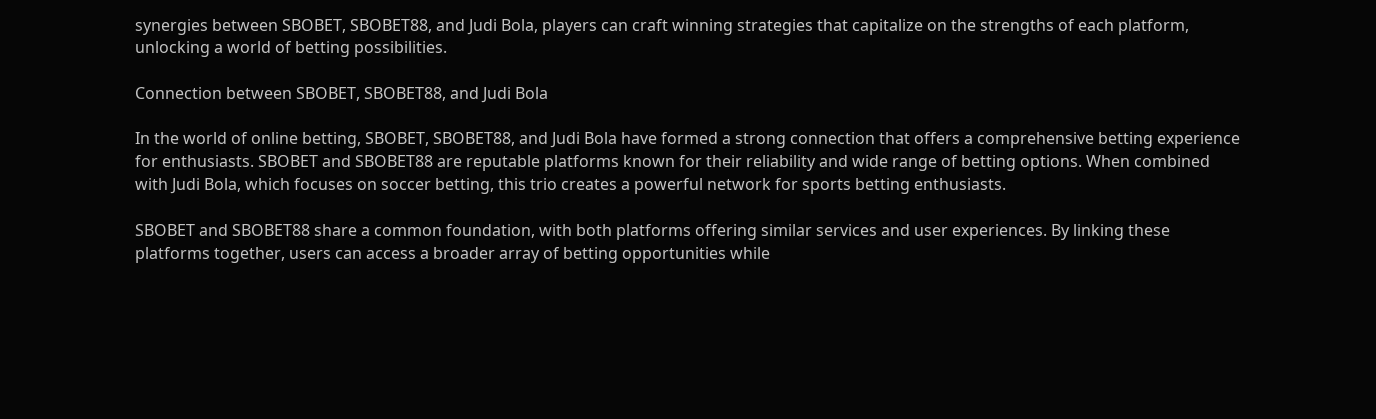synergies between SBOBET, SBOBET88, and Judi Bola, players can craft winning strategies that capitalize on the strengths of each platform, unlocking a world of betting possibilities.

Connection between SBOBET, SBOBET88, and Judi Bola

In the world of online betting, SBOBET, SBOBET88, and Judi Bola have formed a strong connection that offers a comprehensive betting experience for enthusiasts. SBOBET and SBOBET88 are reputable platforms known for their reliability and wide range of betting options. When combined with Judi Bola, which focuses on soccer betting, this trio creates a powerful network for sports betting enthusiasts.

SBOBET and SBOBET88 share a common foundation, with both platforms offering similar services and user experiences. By linking these platforms together, users can access a broader array of betting opportunities while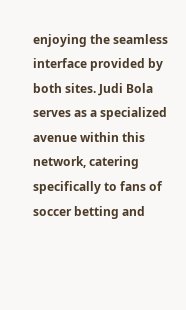enjoying the seamless interface provided by both sites. Judi Bola serves as a specialized avenue within this network, catering specifically to fans of soccer betting and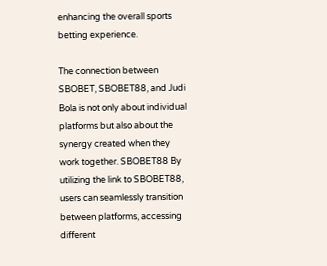enhancing the overall sports betting experience.

The connection between SBOBET, SBOBET88, and Judi Bola is not only about individual platforms but also about the synergy created when they work together. SBOBET88 By utilizing the link to SBOBET88, users can seamlessly transition between platforms, accessing different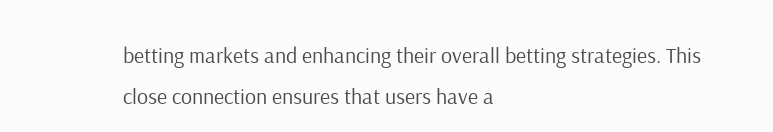betting markets and enhancing their overall betting strategies. This close connection ensures that users have a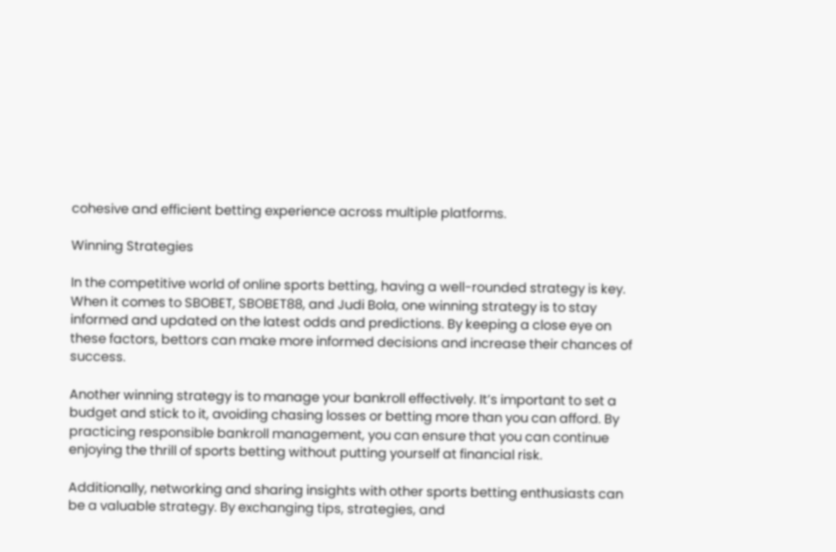cohesive and efficient betting experience across multiple platforms.

Winning Strategies

In the competitive world of online sports betting, having a well-rounded strategy is key. When it comes to SBOBET, SBOBET88, and Judi Bola, one winning strategy is to stay informed and updated on the latest odds and predictions. By keeping a close eye on these factors, bettors can make more informed decisions and increase their chances of success.

Another winning strategy is to manage your bankroll effectively. It’s important to set a budget and stick to it, avoiding chasing losses or betting more than you can afford. By practicing responsible bankroll management, you can ensure that you can continue enjoying the thrill of sports betting without putting yourself at financial risk.

Additionally, networking and sharing insights with other sports betting enthusiasts can be a valuable strategy. By exchanging tips, strategies, and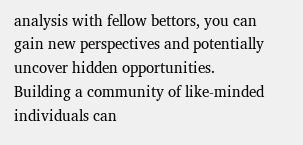analysis with fellow bettors, you can gain new perspectives and potentially uncover hidden opportunities. Building a community of like-minded individuals can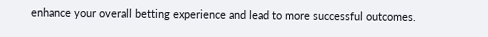enhance your overall betting experience and lead to more successful outcomes.